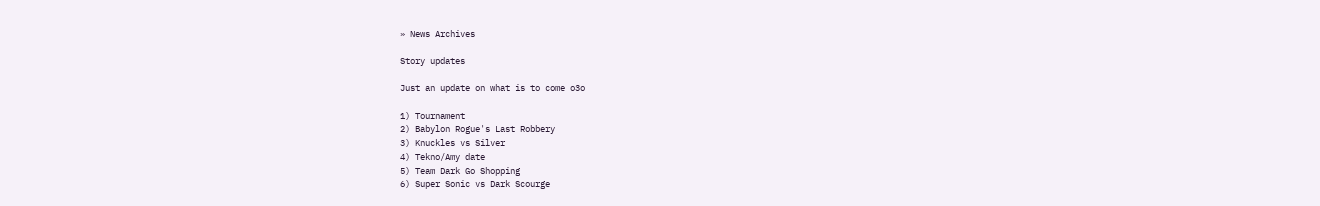» News Archives

Story updates

Just an update on what is to come o3o

1) Tournament
2) Babylon Rogue's Last Robbery
3) Knuckles vs Silver
4) Tekno/Amy date
5) Team Dark Go Shopping
6) Super Sonic vs Dark Scourge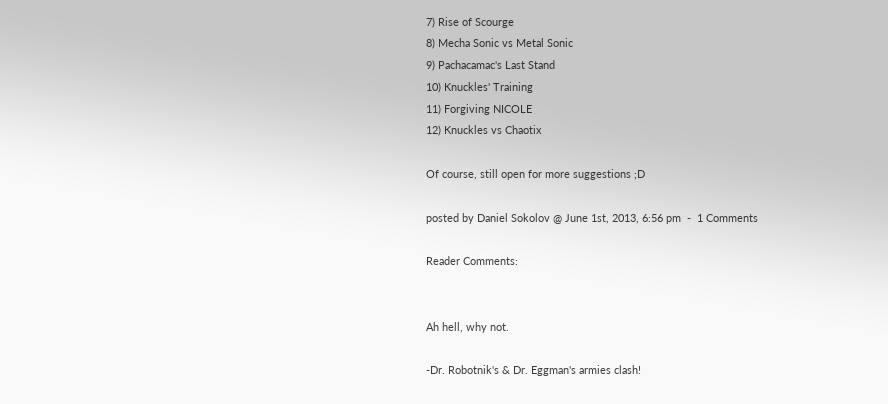7) Rise of Scourge
8) Mecha Sonic vs Metal Sonic
9) Pachacamac's Last Stand
10) Knuckles' Training
11) Forgiving NICOLE
12) Knuckles vs Chaotix

Of course, still open for more suggestions ;D

posted by Daniel Sokolov @ June 1st, 2013, 6:56 pm  -  1 Comments

Reader Comments:


Ah hell, why not.

-Dr. Robotnik's & Dr. Eggman's armies clash!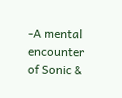-A mental encounter of Sonic &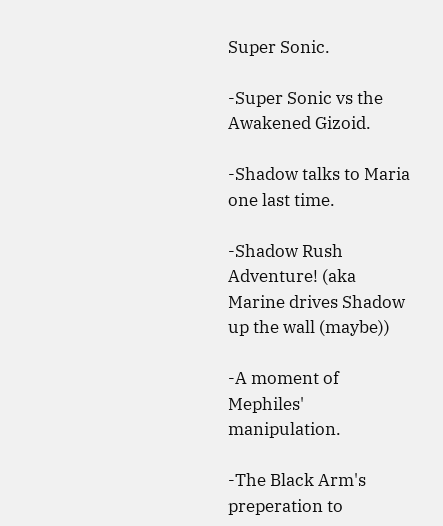Super Sonic.

-Super Sonic vs the Awakened Gizoid.

-Shadow talks to Maria one last time.

-Shadow Rush Adventure! (aka Marine drives Shadow up the wall (maybe))

-A moment of Mephiles' manipulation.

-The Black Arm's preperation to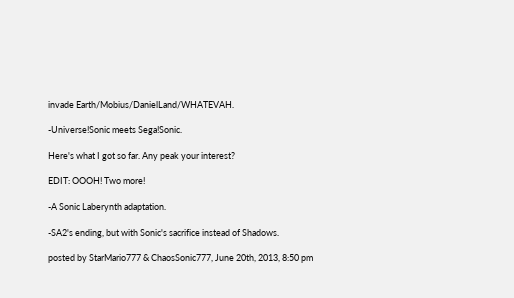invade Earth/Mobius/DanielLand/WHATEVAH.

-Universe!Sonic meets Sega!Sonic.

Here's what I got so far. Any peak your interest?

EDIT: OOOH! Two more!

-A Sonic Laberynth adaptation.

-SA2's ending, but with Sonic's sacrifice instead of Shadows.

posted by StarMario777 & ChaosSonic777, June 20th, 2013, 8:50 pm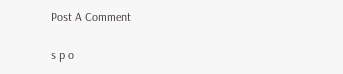Post A Comment

s p o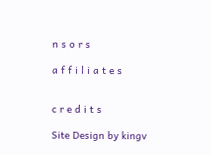n s o r s

a f f i l i a t e s


c r e d i t s

Site Design by kingv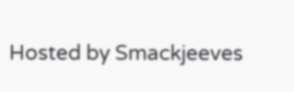Hosted by Smackjeeves